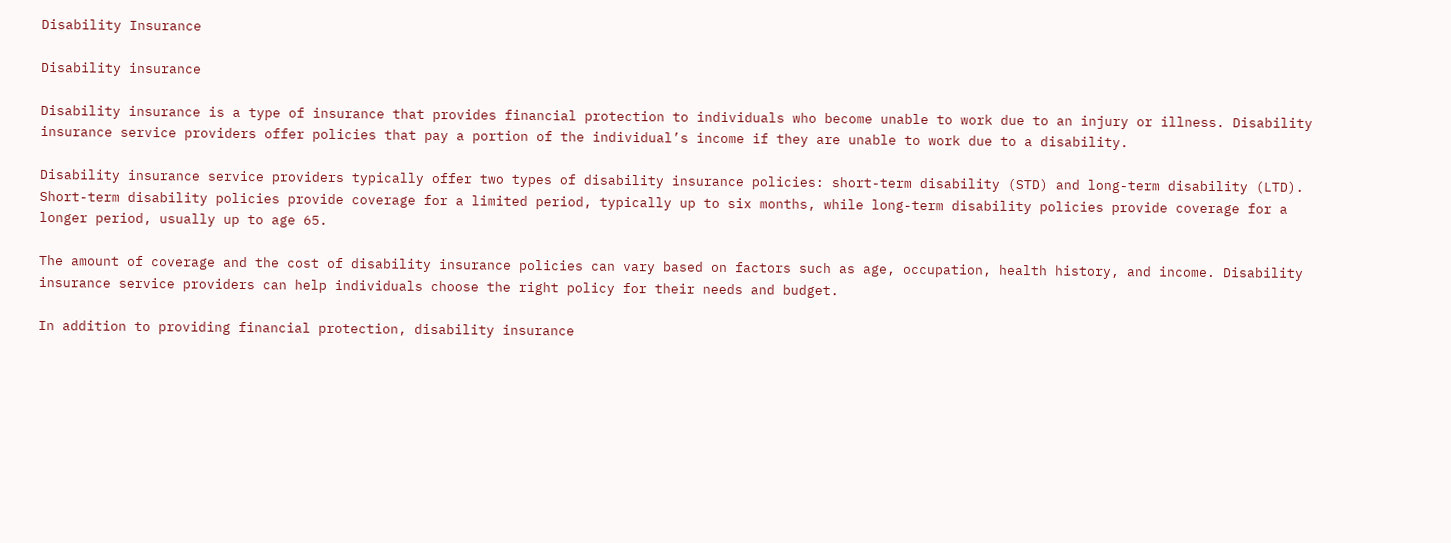Disability Insurance

Disability insurance

Disability insurance is a type of insurance that provides financial protection to individuals who become unable to work due to an injury or illness. Disability insurance service providers offer policies that pay a portion of the individual’s income if they are unable to work due to a disability.

Disability insurance service providers typically offer two types of disability insurance policies: short-term disability (STD) and long-term disability (LTD). Short-term disability policies provide coverage for a limited period, typically up to six months, while long-term disability policies provide coverage for a longer period, usually up to age 65.

The amount of coverage and the cost of disability insurance policies can vary based on factors such as age, occupation, health history, and income. Disability insurance service providers can help individuals choose the right policy for their needs and budget.

In addition to providing financial protection, disability insurance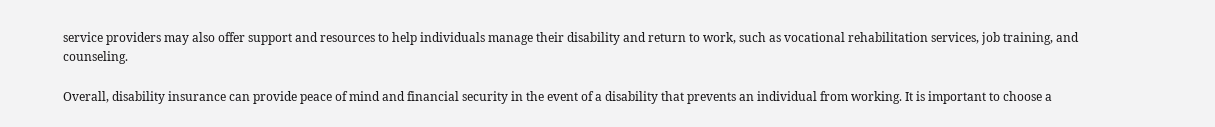service providers may also offer support and resources to help individuals manage their disability and return to work, such as vocational rehabilitation services, job training, and counseling.

Overall, disability insurance can provide peace of mind and financial security in the event of a disability that prevents an individual from working. It is important to choose a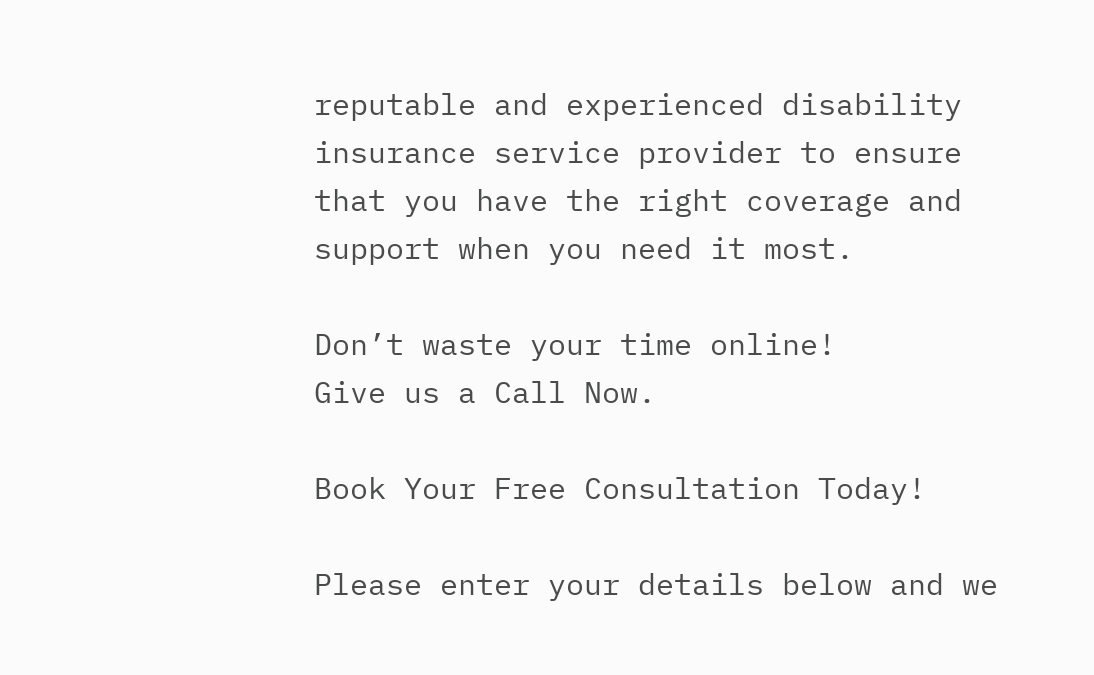reputable and experienced disability insurance service provider to ensure that you have the right coverage and support when you need it most.

Don’t waste your time online!
Give us a Call Now.

Book Your Free Consultation Today!

Please enter your details below and we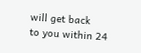will get back
to you within 24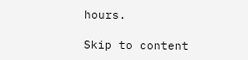hours.

Skip to content